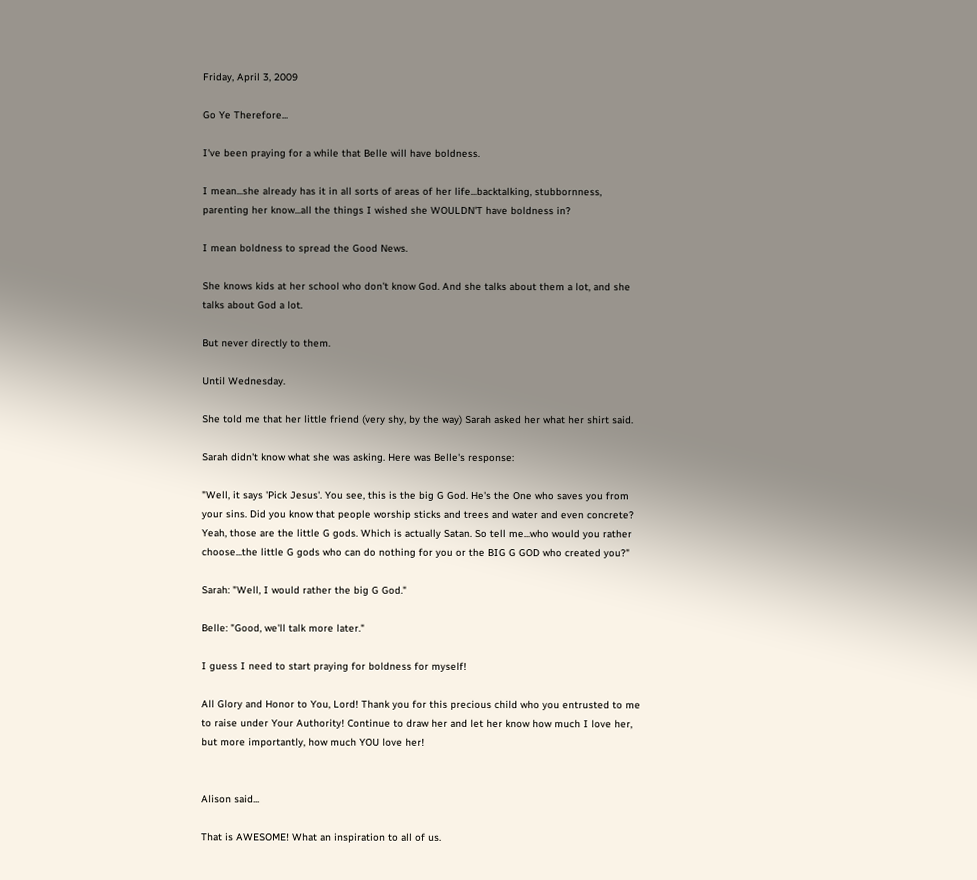Friday, April 3, 2009

Go Ye Therefore...

I've been praying for a while that Belle will have boldness.

I mean...she already has it in all sorts of areas of her life...backtalking, stubbornness, parenting her know...all the things I wished she WOULDN'T have boldness in?

I mean boldness to spread the Good News.

She knows kids at her school who don't know God. And she talks about them a lot, and she talks about God a lot.

But never directly to them.

Until Wednesday.

She told me that her little friend (very shy, by the way) Sarah asked her what her shirt said.

Sarah didn't know what she was asking. Here was Belle's response:

"Well, it says 'Pick Jesus'. You see, this is the big G God. He's the One who saves you from your sins. Did you know that people worship sticks and trees and water and even concrete? Yeah, those are the little G gods. Which is actually Satan. So tell me...who would you rather choose...the little G gods who can do nothing for you or the BIG G GOD who created you?"

Sarah: "Well, I would rather the big G God."

Belle: "Good, we'll talk more later."

I guess I need to start praying for boldness for myself!

All Glory and Honor to You, Lord! Thank you for this precious child who you entrusted to me to raise under Your Authority! Continue to draw her and let her know how much I love her, but more importantly, how much YOU love her!


Alison said...

That is AWESOME! What an inspiration to all of us.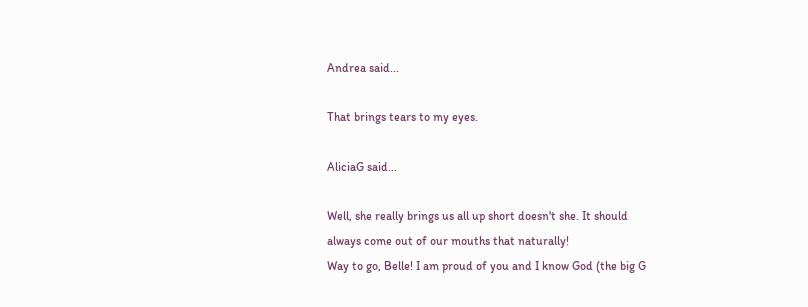Andrea said...

That brings tears to my eyes.

AliciaG said...

Well, she really brings us all up short doesn't she. It should always come out of our mouths that naturally!
Way to go, Belle! I am proud of you and I know God (the big G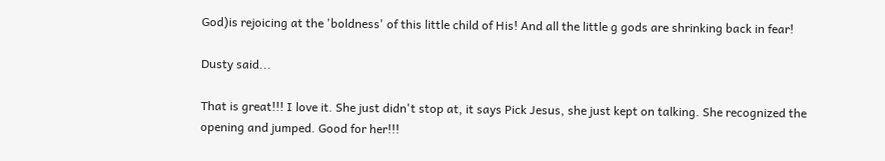God)is rejoicing at the 'boldness' of this little child of His! And all the little g gods are shrinking back in fear!

Dusty said...

That is great!!! I love it. She just didn't stop at, it says Pick Jesus, she just kept on talking. She recognized the opening and jumped. Good for her!!!